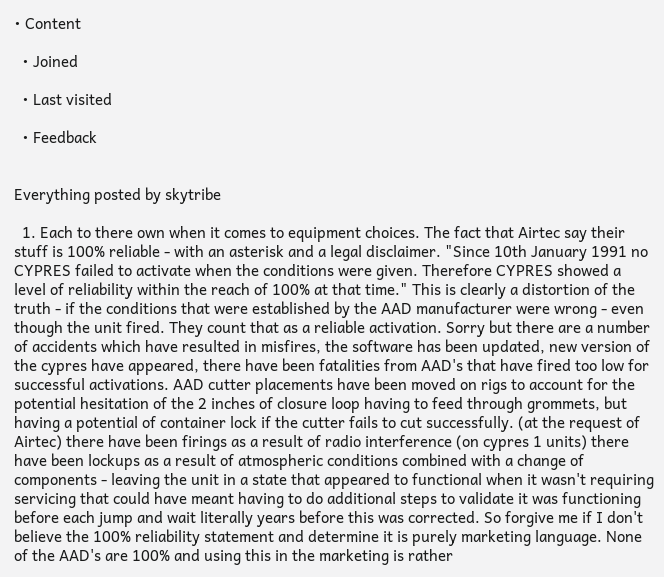• Content

  • Joined

  • Last visited

  • Feedback


Everything posted by skytribe

  1. Each to there own when it comes to equipment choices. The fact that Airtec say their stuff is 100% reliable - with an asterisk and a legal disclaimer. "Since 10th January 1991 no CYPRES failed to activate when the conditions were given. Therefore CYPRES showed a level of reliability within the reach of 100% at that time." This is clearly a distortion of the truth - if the conditions that were established by the AAD manufacturer were wrong - even though the unit fired. They count that as a reliable activation. Sorry but there are a number of accidents which have resulted in misfires, the software has been updated, new version of the cypres have appeared, there have been fatalities from AAD's that have fired too low for successful activations. AAD cutter placements have been moved on rigs to account for the potential hesitation of the 2 inches of closure loop having to feed through grommets, but having a potential of container lock if the cutter fails to cut successfully. (at the request of Airtec) there have been firings as a result of radio interference (on cypres 1 units) there have been lockups as a result of atmospheric conditions combined with a change of components - leaving the unit in a state that appeared to functional when it wasn't requiring servicing that could have meant having to do additional steps to validate it was functioning before each jump and wait literally years before this was corrected. So forgive me if I don't believe the 100% reliability statement and determine it is purely marketing language. None of the AAD's are 100% and using this in the marketing is rather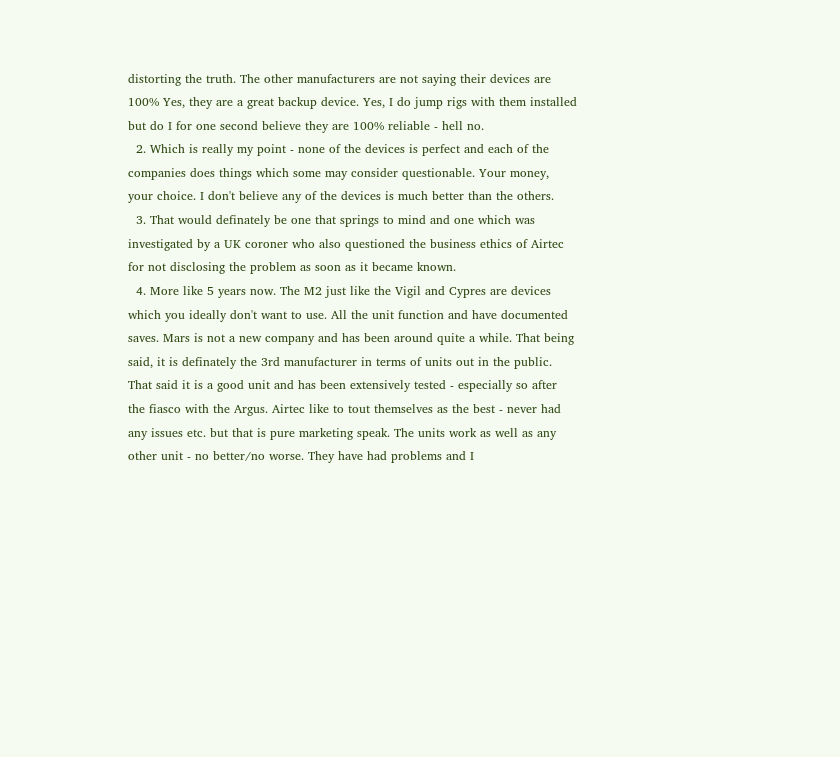distorting the truth. The other manufacturers are not saying their devices are 100% Yes, they are a great backup device. Yes, I do jump rigs with them installed but do I for one second believe they are 100% reliable - hell no.
  2. Which is really my point - none of the devices is perfect and each of the companies does things which some may consider questionable. Your money, your choice. I don't believe any of the devices is much better than the others.
  3. That would definately be one that springs to mind and one which was investigated by a UK coroner who also questioned the business ethics of Airtec for not disclosing the problem as soon as it became known.
  4. More like 5 years now. The M2 just like the Vigil and Cypres are devices which you ideally don't want to use. All the unit function and have documented saves. Mars is not a new company and has been around quite a while. That being said, it is definately the 3rd manufacturer in terms of units out in the public. That said it is a good unit and has been extensively tested - especially so after the fiasco with the Argus. Airtec like to tout themselves as the best - never had any issues etc. but that is pure marketing speak. The units work as well as any other unit - no better/no worse. They have had problems and I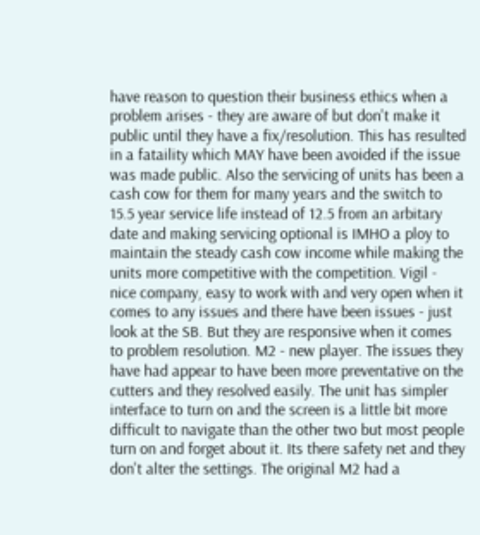have reason to question their business ethics when a problem arises - they are aware of but don't make it public until they have a fix/resolution. This has resulted in a fataility which MAY have been avoided if the issue was made public. Also the servicing of units has been a cash cow for them for many years and the switch to 15.5 year service life instead of 12.5 from an arbitary date and making servicing optional is IMHO a ploy to maintain the steady cash cow income while making the units more competitive with the competition. Vigil - nice company, easy to work with and very open when it comes to any issues and there have been issues - just look at the SB. But they are responsive when it comes to problem resolution. M2 - new player. The issues they have had appear to have been more preventative on the cutters and they resolved easily. The unit has simpler interface to turn on and the screen is a little bit more difficult to navigate than the other two but most people turn on and forget about it. Its there safety net and they don't alter the settings. The original M2 had a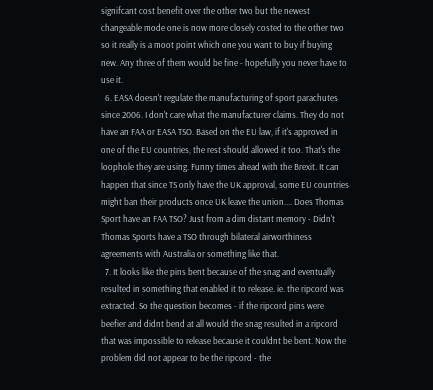signifcant cost benefit over the other two but the newest changeable mode one is now more closely costed to the other two so it really is a moot point which one you want to buy if buying new. Any three of them would be fine - hopefully you never have to use it.
  6. EASA doesn't regulate the manufacturing of sport parachutes since 2006. I don't care what the manufacturer claims. They do not have an FAA or EASA TSO. Based on the EU law, if it's approved in one of the EU countries, the rest should allowed it too. That's the loophole they are using. Funny times ahead with the Brexit. It can happen that since TS only have the UK approval, some EU countries might ban their products once UK leave the union.... Does Thomas Sport have an FAA TSO? Just from a dim distant memory - Didn't Thomas Sports have a TSO through bilateral airworthiness agreements with Australia or something like that.
  7. It looks like the pins bent because of the snag and eventually resulted in something that enabled it to release. ie. the ripcord was extracted. So the question becomes - if the ripcord pins were beefier and didnt bend at all would the snag resulted in a ripcord that was impossible to release because it couldnt be bent. Now the problem did not appear to be the ripcord - the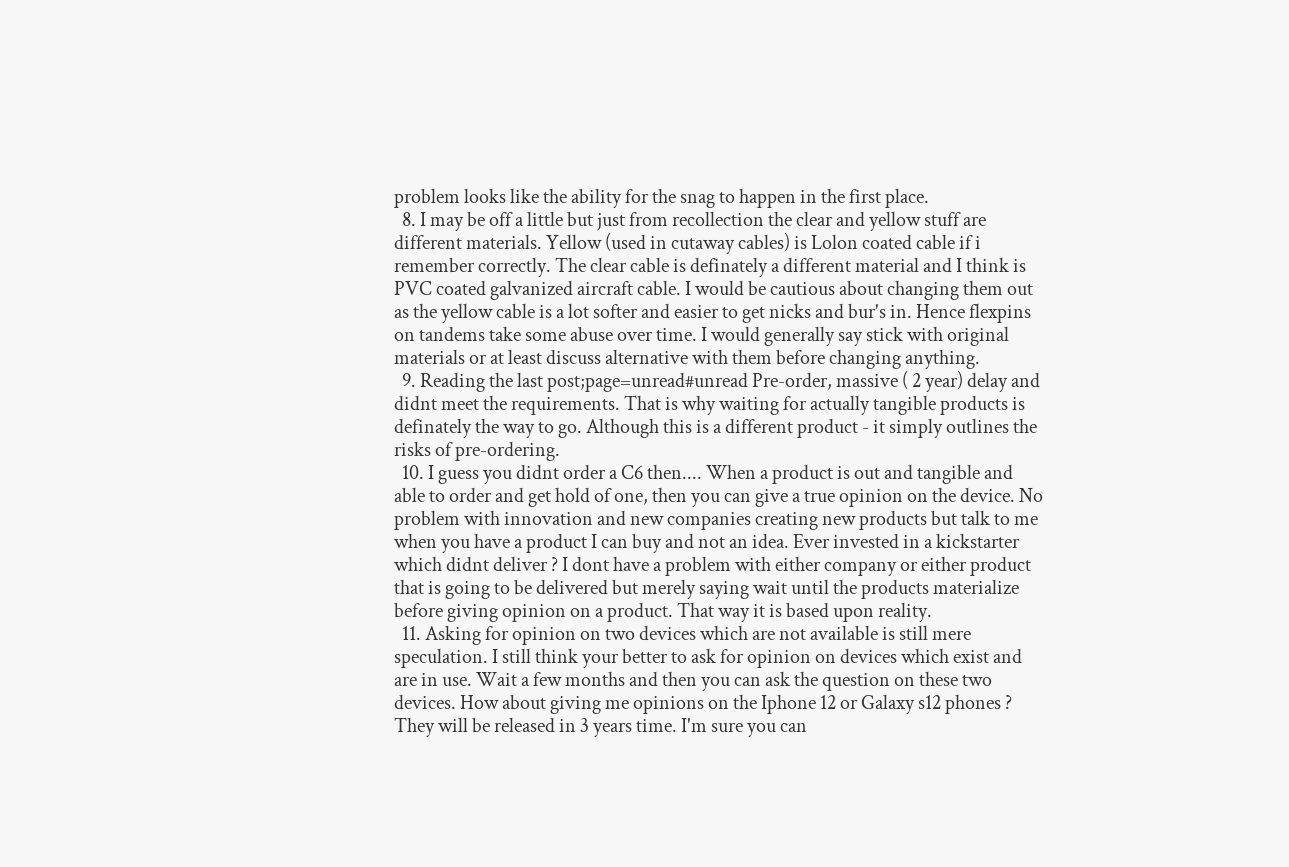problem looks like the ability for the snag to happen in the first place.
  8. I may be off a little but just from recollection the clear and yellow stuff are different materials. Yellow (used in cutaway cables) is Lolon coated cable if i remember correctly. The clear cable is definately a different material and I think is PVC coated galvanized aircraft cable. I would be cautious about changing them out as the yellow cable is a lot softer and easier to get nicks and bur's in. Hence flexpins on tandems take some abuse over time. I would generally say stick with original materials or at least discuss alternative with them before changing anything.
  9. Reading the last post;page=unread#unread Pre-order, massive ( 2 year) delay and didnt meet the requirements. That is why waiting for actually tangible products is definately the way to go. Although this is a different product - it simply outlines the risks of pre-ordering.
  10. I guess you didnt order a C6 then.... When a product is out and tangible and able to order and get hold of one, then you can give a true opinion on the device. No problem with innovation and new companies creating new products but talk to me when you have a product I can buy and not an idea. Ever invested in a kickstarter which didnt deliver ? I dont have a problem with either company or either product that is going to be delivered but merely saying wait until the products materialize before giving opinion on a product. That way it is based upon reality.
  11. Asking for opinion on two devices which are not available is still mere speculation. I still think your better to ask for opinion on devices which exist and are in use. Wait a few months and then you can ask the question on these two devices. How about giving me opinions on the Iphone 12 or Galaxy s12 phones ? They will be released in 3 years time. I'm sure you can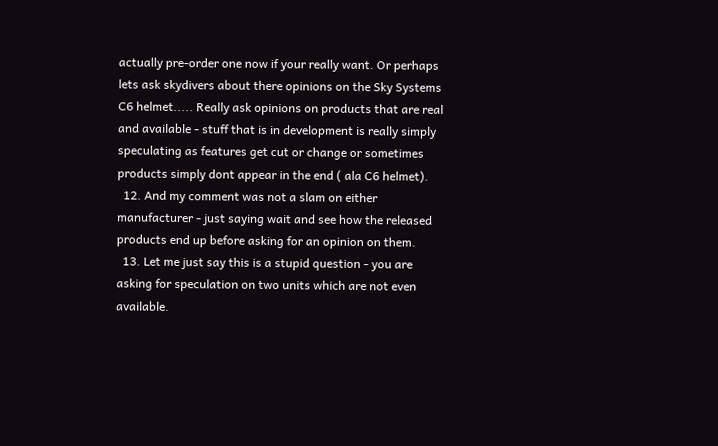actually pre-order one now if your really want. Or perhaps lets ask skydivers about there opinions on the Sky Systems C6 helmet..... Really ask opinions on products that are real and available - stuff that is in development is really simply speculating as features get cut or change or sometimes products simply dont appear in the end ( ala C6 helmet).
  12. And my comment was not a slam on either manufacturer - just saying wait and see how the released products end up before asking for an opinion on them.
  13. Let me just say this is a stupid question - you are asking for speculation on two units which are not even available.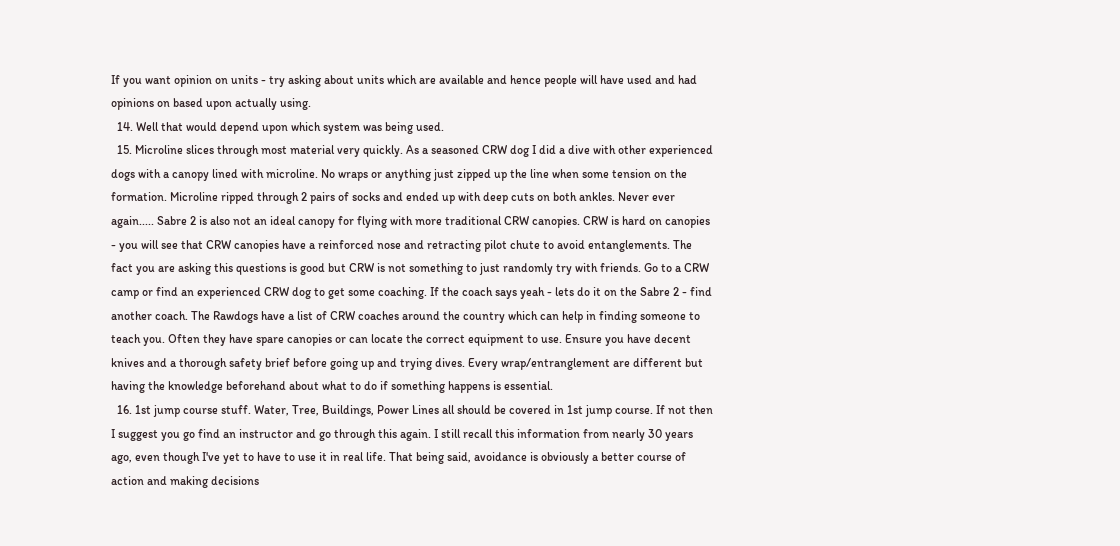If you want opinion on units - try asking about units which are available and hence people will have used and had opinions on based upon actually using.
  14. Well that would depend upon which system was being used.
  15. Microline slices through most material very quickly. As a seasoned CRW dog I did a dive with other experienced dogs with a canopy lined with microline. No wraps or anything just zipped up the line when some tension on the formation. Microline ripped through 2 pairs of socks and ended up with deep cuts on both ankles. Never ever again..... Sabre 2 is also not an ideal canopy for flying with more traditional CRW canopies. CRW is hard on canopies - you will see that CRW canopies have a reinforced nose and retracting pilot chute to avoid entanglements. The fact you are asking this questions is good but CRW is not something to just randomly try with friends. Go to a CRW camp or find an experienced CRW dog to get some coaching. If the coach says yeah - lets do it on the Sabre 2 - find another coach. The Rawdogs have a list of CRW coaches around the country which can help in finding someone to teach you. Often they have spare canopies or can locate the correct equipment to use. Ensure you have decent knives and a thorough safety brief before going up and trying dives. Every wrap/entranglement are different but having the knowledge beforehand about what to do if something happens is essential.
  16. 1st jump course stuff. Water, Tree, Buildings, Power Lines all should be covered in 1st jump course. If not then I suggest you go find an instructor and go through this again. I still recall this information from nearly 30 years ago, even though I've yet to have to use it in real life. That being said, avoidance is obviously a better course of action and making decisions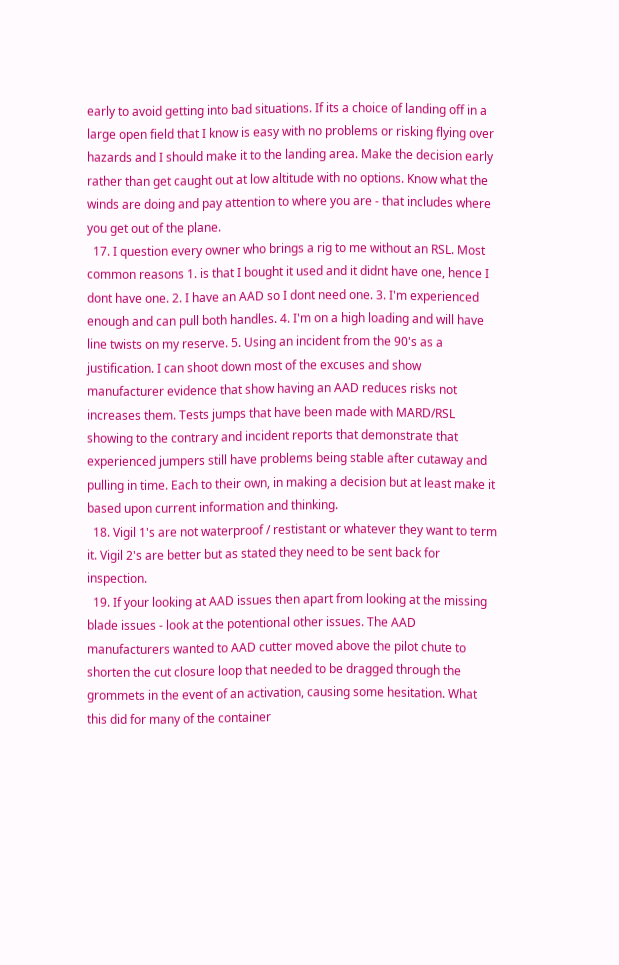early to avoid getting into bad situations. If its a choice of landing off in a large open field that I know is easy with no problems or risking flying over hazards and I should make it to the landing area. Make the decision early rather than get caught out at low altitude with no options. Know what the winds are doing and pay attention to where you are - that includes where you get out of the plane.
  17. I question every owner who brings a rig to me without an RSL. Most common reasons 1. is that I bought it used and it didnt have one, hence I dont have one. 2. I have an AAD so I dont need one. 3. I'm experienced enough and can pull both handles. 4. I'm on a high loading and will have line twists on my reserve. 5. Using an incident from the 90's as a justification. I can shoot down most of the excuses and show manufacturer evidence that show having an AAD reduces risks not increases them. Tests jumps that have been made with MARD/RSL showing to the contrary and incident reports that demonstrate that experienced jumpers still have problems being stable after cutaway and pulling in time. Each to their own, in making a decision but at least make it based upon current information and thinking.
  18. Vigil 1's are not waterproof / restistant or whatever they want to term it. Vigil 2's are better but as stated they need to be sent back for inspection.
  19. If your looking at AAD issues then apart from looking at the missing blade issues - look at the potentional other issues. The AAD manufacturers wanted to AAD cutter moved above the pilot chute to shorten the cut closure loop that needed to be dragged through the grommets in the event of an activation, causing some hesitation. What this did for many of the container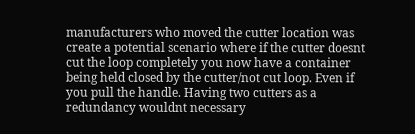manufacturers who moved the cutter location was create a potential scenario where if the cutter doesnt cut the loop completely you now have a container being held closed by the cutter/not cut loop. Even if you pull the handle. Having two cutters as a redundancy wouldnt necessary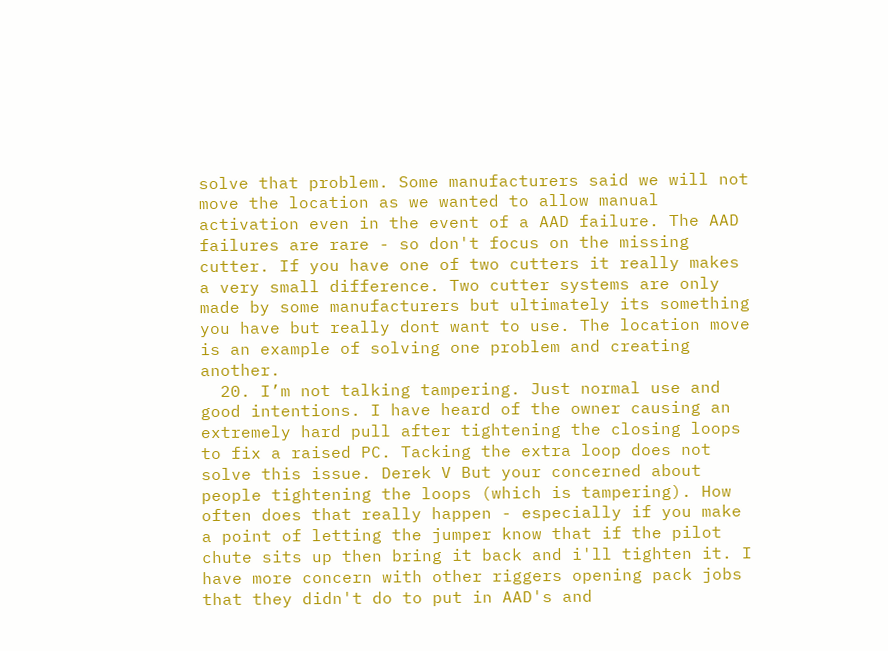solve that problem. Some manufacturers said we will not move the location as we wanted to allow manual activation even in the event of a AAD failure. The AAD failures are rare - so don't focus on the missing cutter. If you have one of two cutters it really makes a very small difference. Two cutter systems are only made by some manufacturers but ultimately its something you have but really dont want to use. The location move is an example of solving one problem and creating another.
  20. I’m not talking tampering. Just normal use and good intentions. I have heard of the owner causing an extremely hard pull after tightening the closing loops to fix a raised PC. Tacking the extra loop does not solve this issue. Derek V But your concerned about people tightening the loops (which is tampering). How often does that really happen - especially if you make a point of letting the jumper know that if the pilot chute sits up then bring it back and i'll tighten it. I have more concern with other riggers opening pack jobs that they didn't do to put in AAD's and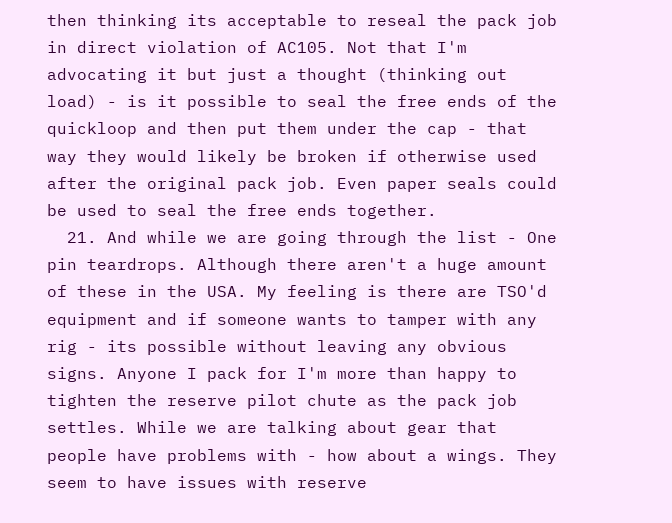then thinking its acceptable to reseal the pack job in direct violation of AC105. Not that I'm advocating it but just a thought (thinking out load) - is it possible to seal the free ends of the quickloop and then put them under the cap - that way they would likely be broken if otherwise used after the original pack job. Even paper seals could be used to seal the free ends together.
  21. And while we are going through the list - One pin teardrops. Although there aren't a huge amount of these in the USA. My feeling is there are TSO'd equipment and if someone wants to tamper with any rig - its possible without leaving any obvious signs. Anyone I pack for I'm more than happy to tighten the reserve pilot chute as the pack job settles. While we are talking about gear that people have problems with - how about a wings. They seem to have issues with reserve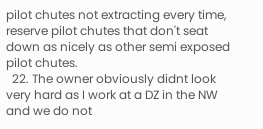pilot chutes not extracting every time, reserve pilot chutes that don't seat down as nicely as other semi exposed pilot chutes.
  22. The owner obviously didnt look very hard as I work at a DZ in the NW and we do not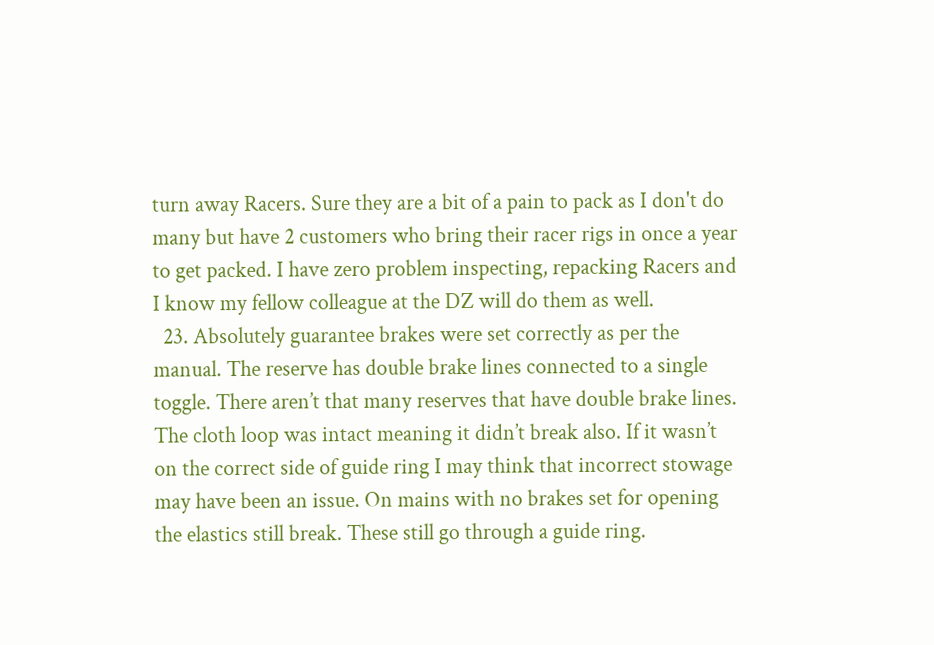turn away Racers. Sure they are a bit of a pain to pack as I don't do many but have 2 customers who bring their racer rigs in once a year to get packed. I have zero problem inspecting, repacking Racers and I know my fellow colleague at the DZ will do them as well.
  23. Absolutely guarantee brakes were set correctly as per the manual. The reserve has double brake lines connected to a single toggle. There aren’t that many reserves that have double brake lines. The cloth loop was intact meaning it didn’t break also. If it wasn’t on the correct side of guide ring I may think that incorrect stowage may have been an issue. On mains with no brakes set for opening the elastics still break. These still go through a guide ring.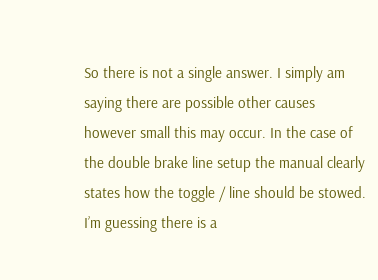So there is not a single answer. I simply am saying there are possible other causes however small this may occur. In the case of the double brake line setup the manual clearly states how the toggle / line should be stowed. I’m guessing there is a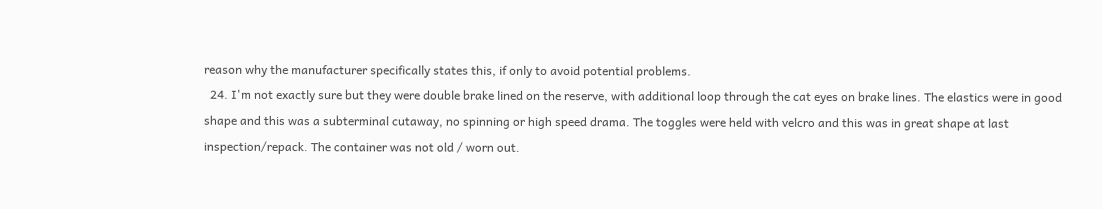reason why the manufacturer specifically states this, if only to avoid potential problems.
  24. I'm not exactly sure but they were double brake lined on the reserve, with additional loop through the cat eyes on brake lines. The elastics were in good shape and this was a subterminal cutaway, no spinning or high speed drama. The toggles were held with velcro and this was in great shape at last inspection/repack. The container was not old / worn out.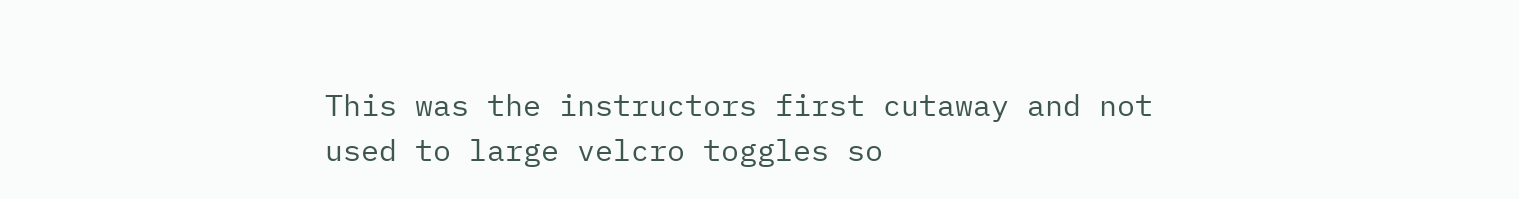This was the instructors first cutaway and not used to large velcro toggles so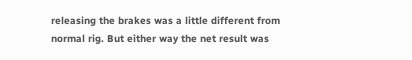releasing the brakes was a little different from normal rig. But either way the net result was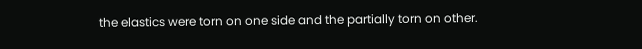the elastics were torn on one side and the partially torn on other.